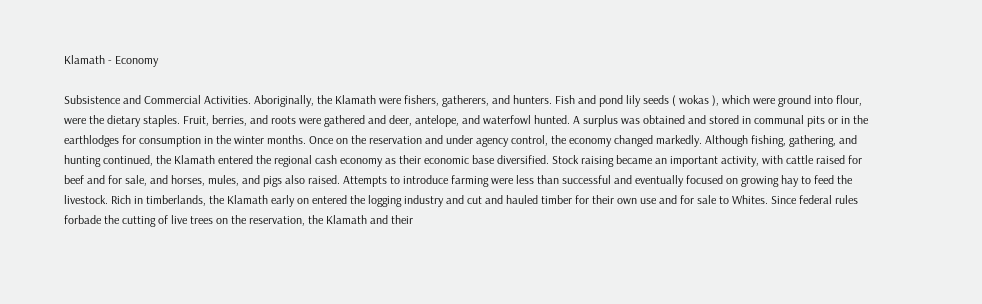Klamath - Economy

Subsistence and Commercial Activities. Aboriginally, the Klamath were fishers, gatherers, and hunters. Fish and pond lily seeds ( wokas ), which were ground into flour, were the dietary staples. Fruit, berries, and roots were gathered and deer, antelope, and waterfowl hunted. A surplus was obtained and stored in communal pits or in the earthlodges for consumption in the winter months. Once on the reservation and under agency control, the economy changed markedly. Although fishing, gathering, and hunting continued, the Klamath entered the regional cash economy as their economic base diversified. Stock raising became an important activity, with cattle raised for beef and for sale, and horses, mules, and pigs also raised. Attempts to introduce farming were less than successful and eventually focused on growing hay to feed the livestock. Rich in timberlands, the Klamath early on entered the logging industry and cut and hauled timber for their own use and for sale to Whites. Since federal rules forbade the cutting of live trees on the reservation, the Klamath and their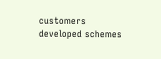customers developed schemes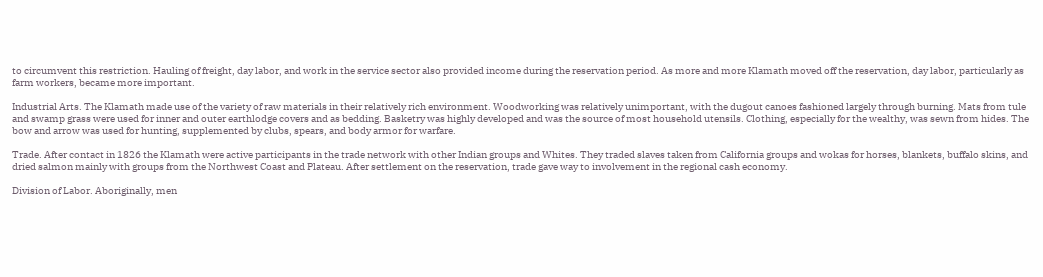to circumvent this restriction. Hauling of freight, day labor, and work in the service sector also provided income during the reservation period. As more and more Klamath moved off the reservation, day labor, particularly as farm workers, became more important.

Industrial Arts. The Klamath made use of the variety of raw materials in their relatively rich environment. Woodworking was relatively unimportant, with the dugout canoes fashioned largely through burning. Mats from tule and swamp grass were used for inner and outer earthlodge covers and as bedding. Basketry was highly developed and was the source of most household utensils. Clothing, especially for the wealthy, was sewn from hides. The bow and arrow was used for hunting, supplemented by clubs, spears, and body armor for warfare.

Trade. After contact in 1826 the Klamath were active participants in the trade network with other Indian groups and Whites. They traded slaves taken from California groups and wokas for horses, blankets, buffalo skins, and dried salmon mainly with groups from the Northwest Coast and Plateau. After settlement on the reservation, trade gave way to involvement in the regional cash economy.

Division of Labor. Aboriginally, men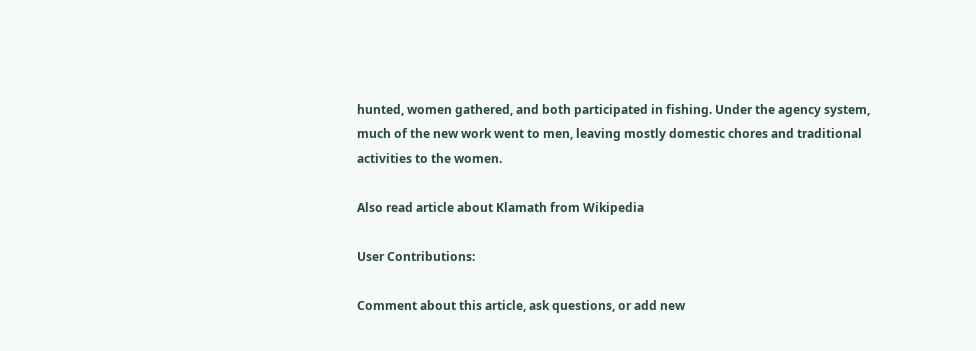hunted, women gathered, and both participated in fishing. Under the agency system, much of the new work went to men, leaving mostly domestic chores and traditional activities to the women.

Also read article about Klamath from Wikipedia

User Contributions:

Comment about this article, ask questions, or add new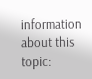information about this topic: